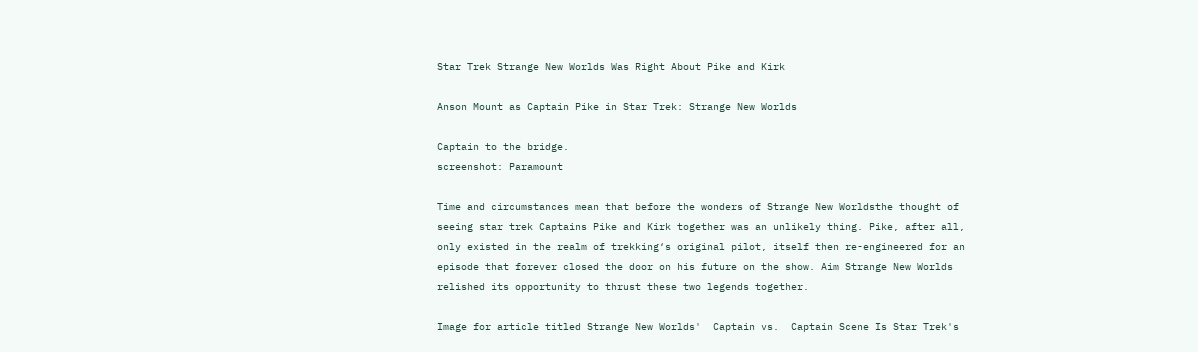Star Trek Strange New Worlds Was Right About Pike and Kirk

Anson Mount as Captain Pike in Star Trek: Strange New Worlds

Captain to the bridge.
screenshot: Paramount

Time and circumstances mean that before the wonders of Strange New Worldsthe thought of seeing star trek Captains Pike and Kirk together was an unlikely thing. Pike, after all, only existed in the realm of trekking‘s original pilot, itself then re-engineered for an episode that forever closed the door on his future on the show. Aim Strange New Worlds relished its opportunity to thrust these two legends together.

Image for article titled Strange New Worlds'  Captain vs.  Captain Scene Is Star Trek's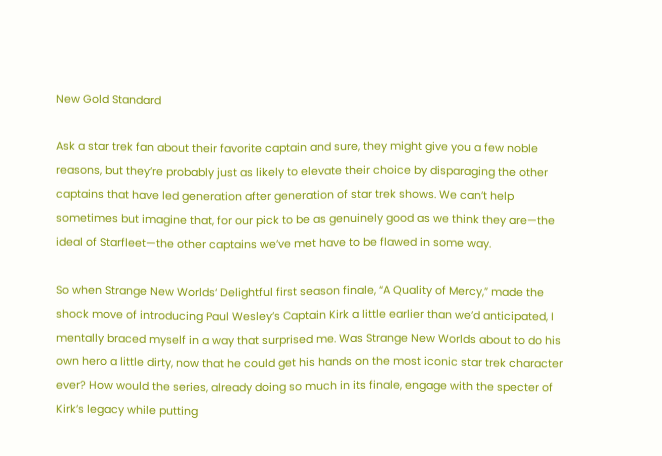New Gold Standard

Ask a star trek fan about their favorite captain and sure, they might give you a few noble reasons, but they’re probably just as likely to elevate their choice by disparaging the other captains that have led generation after generation of star trek shows. We can’t help sometimes but imagine that, for our pick to be as genuinely good as we think they are—the ideal of Starfleet—the other captains we’ve met have to be flawed in some way.

So when Strange New Worlds‘ Delightful first season finale, “A Quality of Mercy,” made the shock move of introducing Paul Wesley’s Captain Kirk a little earlier than we’d anticipated, I mentally braced myself in a way that surprised me. Was Strange New Worlds about to do his own hero a little dirty, now that he could get his hands on the most iconic star trek character ever? How would the series, already doing so much in its finale, engage with the specter of Kirk’s legacy while putting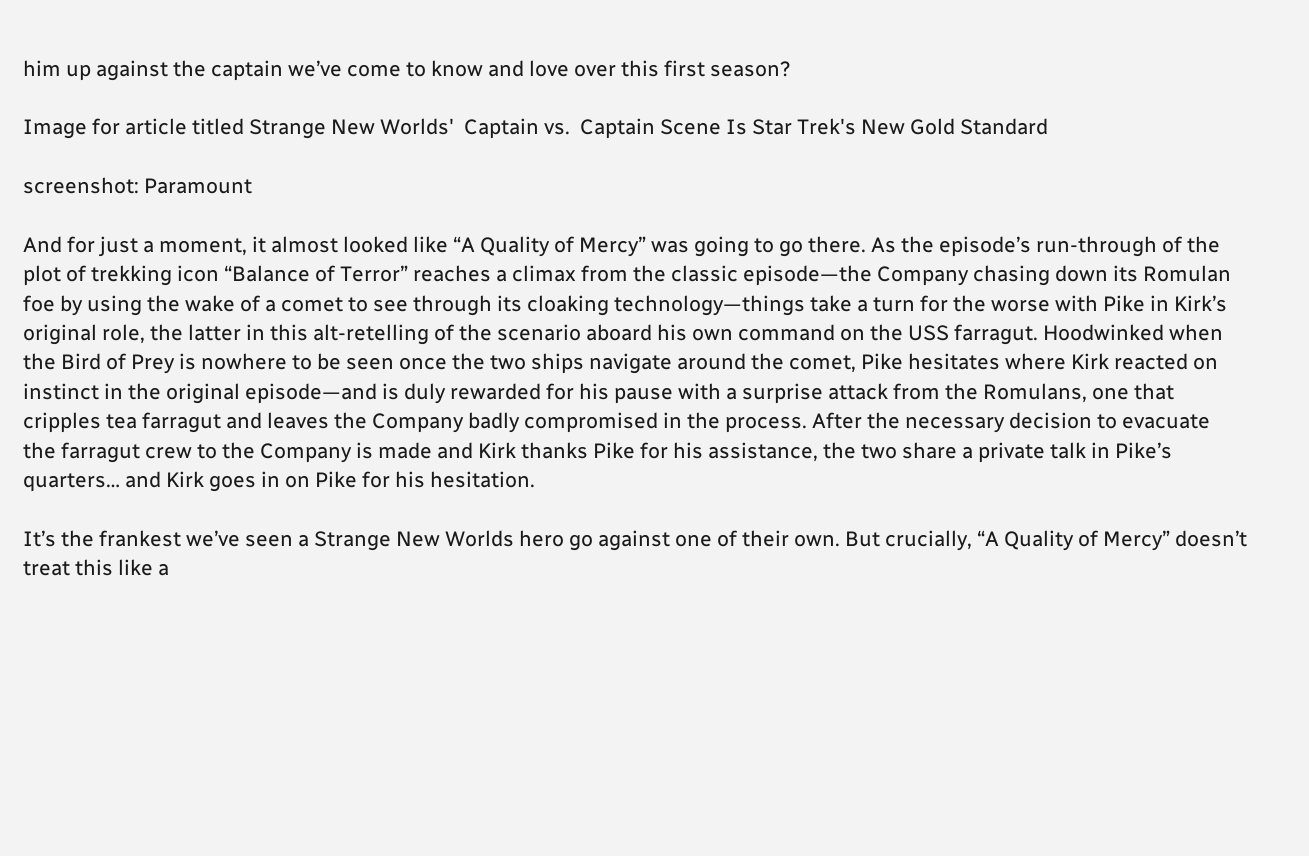him up against the captain we’ve come to know and love over this first season?

Image for article titled Strange New Worlds'  Captain vs.  Captain Scene Is Star Trek's New Gold Standard

screenshot: Paramount

And for just a moment, it almost looked like “A Quality of Mercy” was going to go there. As the episode’s run-through of the plot of trekking icon “Balance of Terror” reaches a climax from the classic episode—the Company chasing down its Romulan foe by using the wake of a comet to see through its cloaking technology—things take a turn for the worse with Pike in Kirk’s original role, the latter in this alt-retelling of the scenario aboard his own command on the USS farragut. Hoodwinked when the Bird of Prey is nowhere to be seen once the two ships navigate around the comet, Pike hesitates where Kirk reacted on instinct in the original episode—and is duly rewarded for his pause with a surprise attack from the Romulans, one that cripples tea farragut and leaves the Company badly compromised in the process. After the necessary decision to evacuate the farragut crew to the Company is made and Kirk thanks Pike for his assistance, the two share a private talk in Pike’s quarters… and Kirk goes in on Pike for his hesitation.

It’s the frankest we’ve seen a Strange New Worlds hero go against one of their own. But crucially, “A Quality of Mercy” doesn’t treat this like a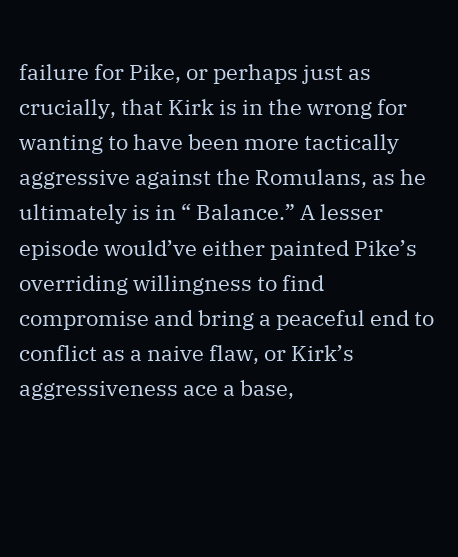failure for Pike, or perhaps just as crucially, that Kirk is in the wrong for wanting to have been more tactically aggressive against the Romulans, as he ultimately is in “ Balance.” A lesser episode would’ve either painted Pike’s overriding willingness to find compromise and bring a peaceful end to conflict as a naive flaw, or Kirk’s aggressiveness ace a base,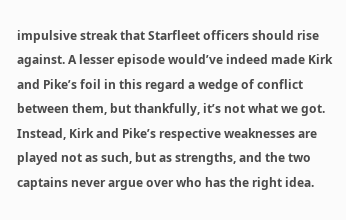impulsive streak that Starfleet officers should rise against. A lesser episode would’ve indeed made Kirk and Pike’s foil in this regard a wedge of conflict between them, but thankfully, it’s not what we got. Instead, Kirk and Pike’s respective weaknesses are played not as such, but as strengths, and the two captains never argue over who has the right idea.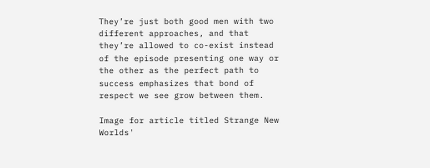They’re just both good men with two different approaches, and that they’re allowed to co-exist instead of the episode presenting one way or the other as the perfect path to success emphasizes that bond of respect we see grow between them.

Image for article titled Strange New Worlds'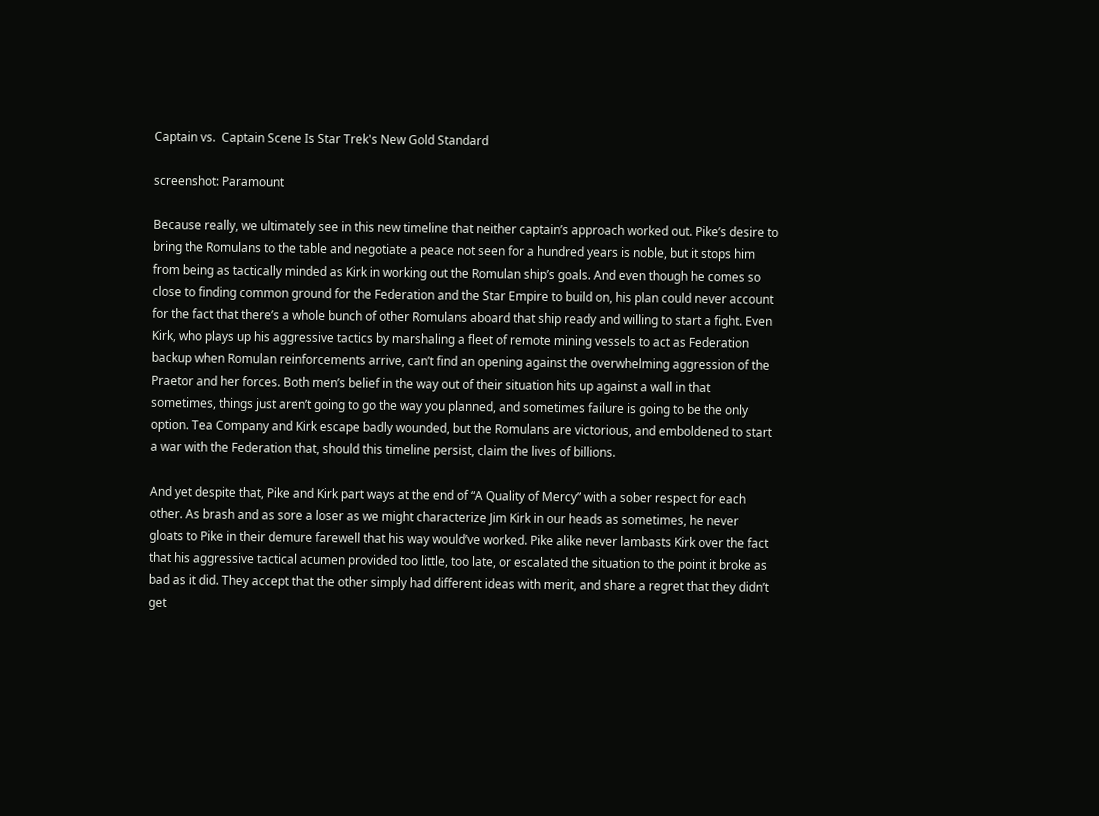Captain vs.  Captain Scene Is Star Trek's New Gold Standard

screenshot: Paramount

Because really, we ultimately see in this new timeline that neither captain’s approach worked out. Pike’s desire to bring the Romulans to the table and negotiate a peace not seen for a hundred years is noble, but it stops him from being as tactically minded as Kirk in working out the Romulan ship’s goals. And even though he comes so close to finding common ground for the Federation and the Star Empire to build on, his plan could never account for the fact that there’s a whole bunch of other Romulans aboard that ship ready and willing to start a fight. Even Kirk, who plays up his aggressive tactics by marshaling a fleet of remote mining vessels to act as Federation backup when Romulan reinforcements arrive, can’t find an opening against the overwhelming aggression of the Praetor and her forces. Both men’s belief in the way out of their situation hits up against a wall in that sometimes, things just aren’t going to go the way you planned, and sometimes failure is going to be the only option. Tea Company and Kirk escape badly wounded, but the Romulans are victorious, and emboldened to start a war with the Federation that, should this timeline persist, claim the lives of billions.

And yet despite that, Pike and Kirk part ways at the end of “A Quality of Mercy” with a sober respect for each other. As brash and as sore a loser as we might characterize Jim Kirk in our heads as sometimes, he never gloats to Pike in their demure farewell that his way would’ve worked. Pike alike never lambasts Kirk over the fact that his aggressive tactical acumen provided too little, too late, or escalated the situation to the point it broke as bad as it did. They accept that the other simply had different ideas with merit, and share a regret that they didn’t get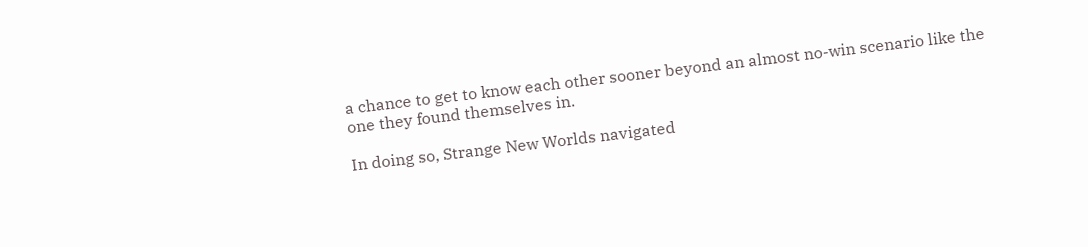a chance to get to know each other sooner beyond an almost no-win scenario like the one they found themselves in.

In doing so, Strange New Worlds navigated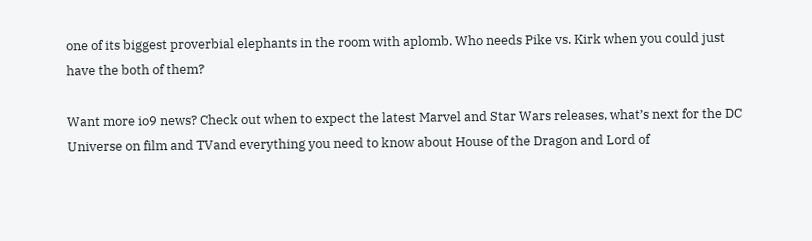one of its biggest proverbial elephants in the room with aplomb. Who needs Pike vs. Kirk when you could just have the both of them?

Want more io9 news? Check out when to expect the latest Marvel and Star Wars releases, what’s next for the DC Universe on film and TVand everything you need to know about House of the Dragon and Lord of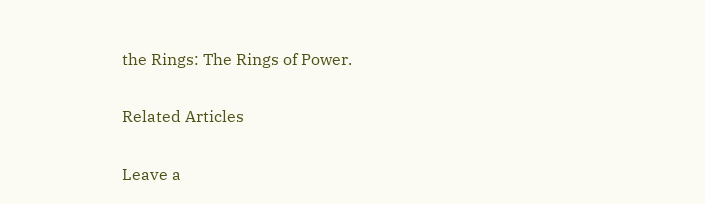the Rings: The Rings of Power.

Related Articles

Leave a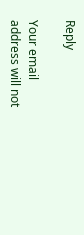Reply

Your email address will not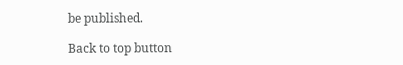be published.

Back to top button